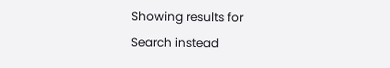Showing results for
Search instead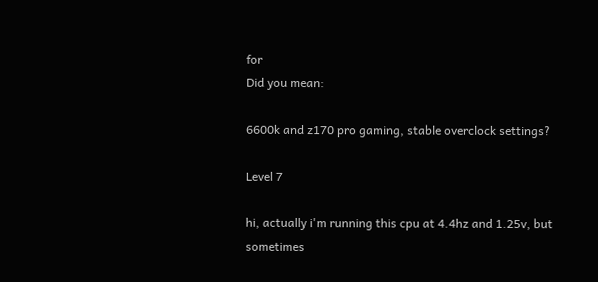for
Did you mean:

6600k and z170 pro gaming, stable overclock settings?

Level 7

hi, actually i'm running this cpu at 4.4hz and 1.25v, but sometimes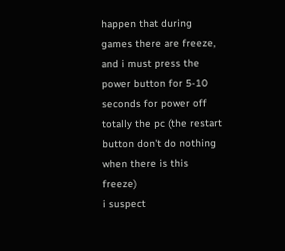happen that during games there are freeze, and i must press the power button for 5-10 seconds for power off totally the pc (the restart button don't do nothing when there is this freeze)
i suspect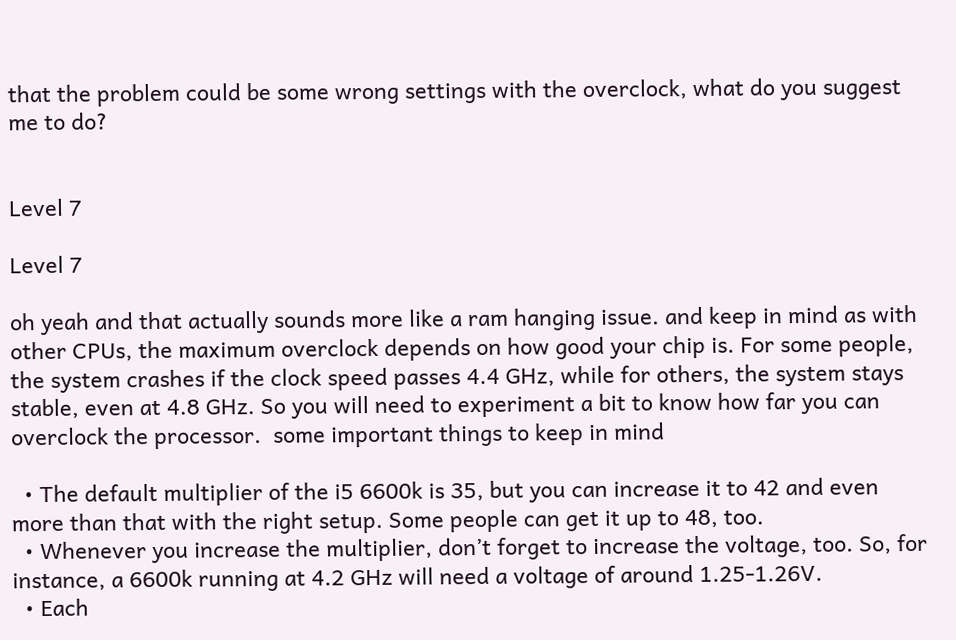that the problem could be some wrong settings with the overclock, what do you suggest me to do?


Level 7

Level 7

oh yeah and that actually sounds more like a ram hanging issue. and keep in mind as with other CPUs, the maximum overclock depends on how good your chip is. For some people, the system crashes if the clock speed passes 4.4 GHz, while for others, the system stays stable, even at 4.8 GHz. So you will need to experiment a bit to know how far you can overclock the processor.  some important things to keep in mind

  • The default multiplier of the i5 6600k is 35, but you can increase it to 42 and even more than that with the right setup. Some people can get it up to 48, too.
  • Whenever you increase the multiplier, don’t forget to increase the voltage, too. So, for instance, a 6600k running at 4.2 GHz will need a voltage of around 1.25-1.26V.
  • Each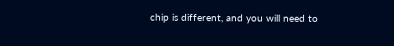chip is different, and you will need to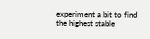experiment a bit to find the highest stable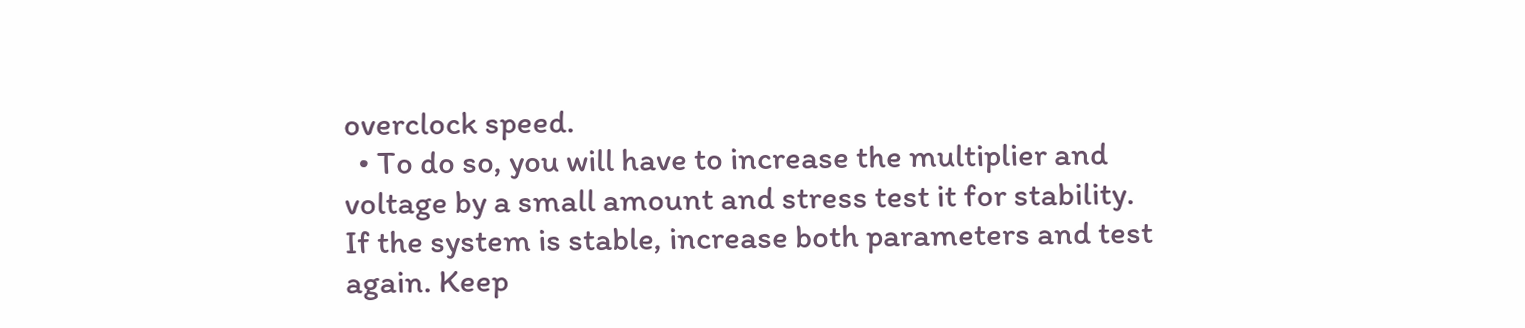overclock speed.
  • To do so, you will have to increase the multiplier and voltage by a small amount and stress test it for stability. If the system is stable, increase both parameters and test again. Keep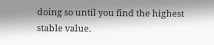doing so until you find the highest stable value.